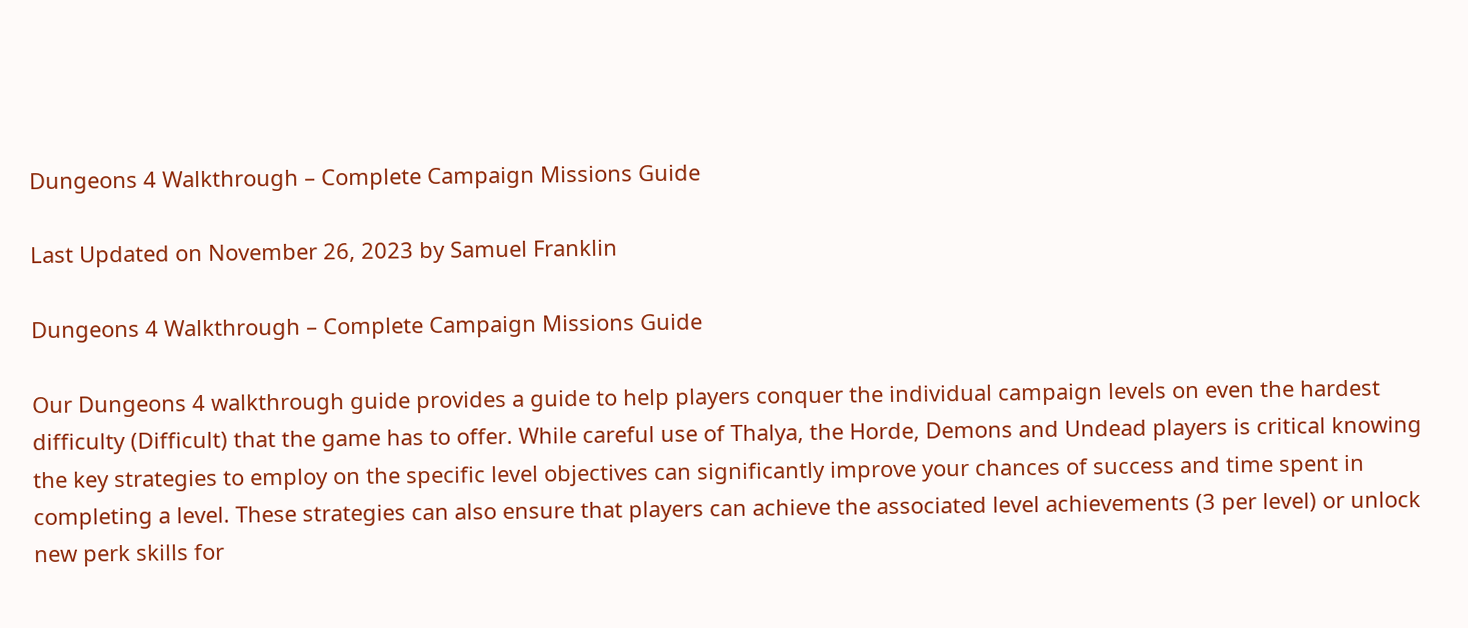Dungeons 4 Walkthrough – Complete Campaign Missions Guide

Last Updated on November 26, 2023 by Samuel Franklin

Dungeons 4 Walkthrough – Complete Campaign Missions Guide

Our Dungeons 4 walkthrough guide provides a guide to help players conquer the individual campaign levels on even the hardest difficulty (Difficult) that the game has to offer. While careful use of Thalya, the Horde, Demons and Undead players is critical knowing the key strategies to employ on the specific level objectives can significantly improve your chances of success and time spent in completing a level. These strategies can also ensure that players can achieve the associated level achievements (3 per level) or unlock new perk skills for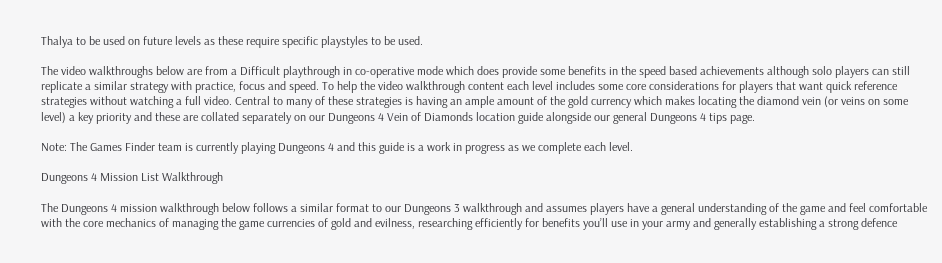Thalya to be used on future levels as these require specific playstyles to be used.

The video walkthroughs below are from a Difficult playthrough in co-operative mode which does provide some benefits in the speed based achievements although solo players can still replicate a similar strategy with practice, focus and speed. To help the video walkthrough content each level includes some core considerations for players that want quick reference strategies without watching a full video. Central to many of these strategies is having an ample amount of the gold currency which makes locating the diamond vein (or veins on some level) a key priority and these are collated separately on our Dungeons 4 Vein of Diamonds location guide alongside our general Dungeons 4 tips page.

Note: The Games Finder team is currently playing Dungeons 4 and this guide is a work in progress as we complete each level.

Dungeons 4 Mission List Walkthrough

The Dungeons 4 mission walkthrough below follows a similar format to our Dungeons 3 walkthrough and assumes players have a general understanding of the game and feel comfortable with the core mechanics of managing the game currencies of gold and evilness, researching efficiently for benefits you’ll use in your army and generally establishing a strong defence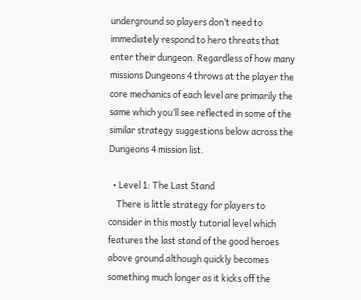underground so players don’t need to immediately respond to hero threats that enter their dungeon. Regardless of how many missions Dungeons 4 throws at the player the core mechanics of each level are primarily the same which you’ll see reflected in some of the similar strategy suggestions below across the Dungeons 4 mission list.

  • Level 1: The Last Stand
    There is little strategy for players to consider in this mostly tutorial level which features the last stand of the good heroes above ground although quickly becomes something much longer as it kicks off the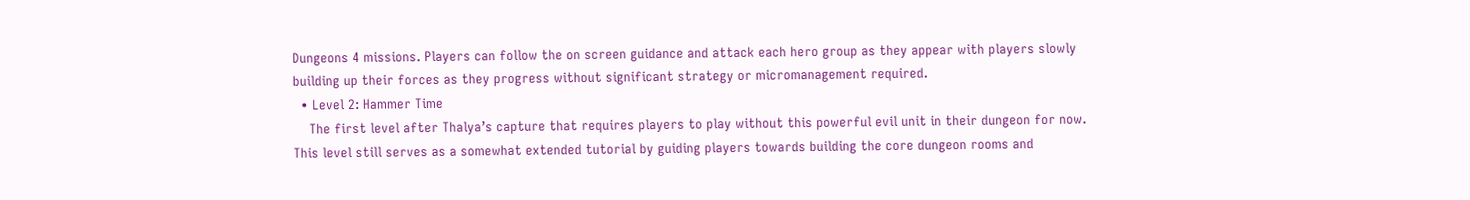Dungeons 4 missions. Players can follow the on screen guidance and attack each hero group as they appear with players slowly building up their forces as they progress without significant strategy or micromanagement required.
  • Level 2: Hammer Time
    The first level after Thalya’s capture that requires players to play without this powerful evil unit in their dungeon for now. This level still serves as a somewhat extended tutorial by guiding players towards building the core dungeon rooms and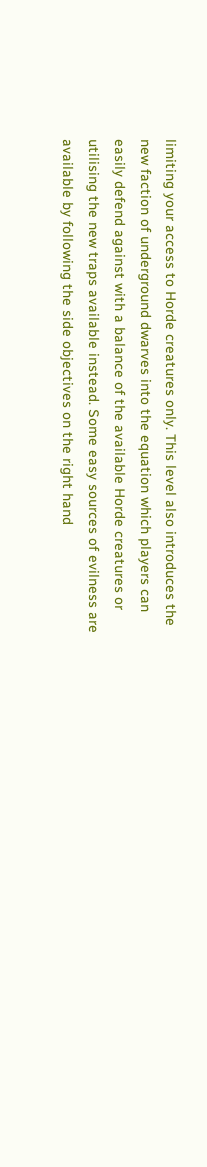limiting your access to Horde creatures only. This level also introduces the new faction of underground dwarves into the equation which players can easily defend against with a balance of the available Horde creatures or utilising the new traps available instead. Some easy sources of evilness are available by following the side objectives on the right hand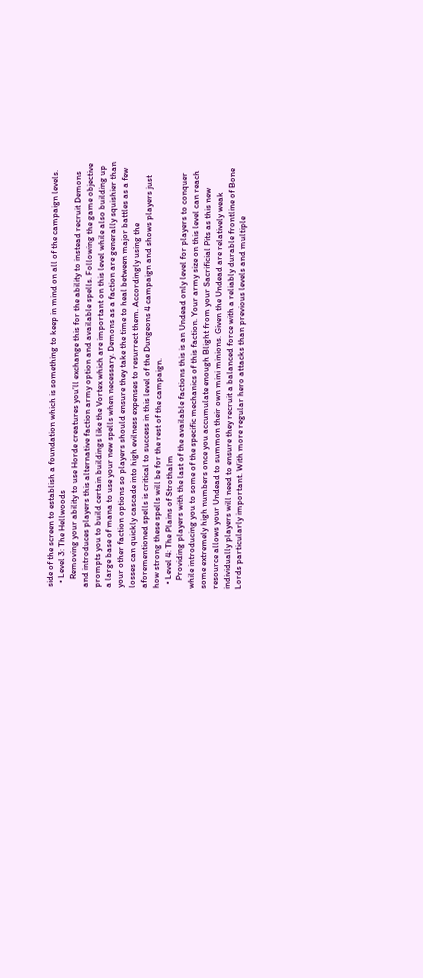side of the screen to establish a foundation which is something to keep in mind on all of the campaign levels.
  • Level 3: The Hellwoods
    Removing your ability to use Horde creatures you’ll exchange this for the ability to instead recruit Demons and introduces players this alternative faction army option and available spells. Following the game objective prompts you to build certain buildings like the Vortex which are important on this level while also building up a large base of mana to use your new spells when necessary. Demons as a faction are generally squishier than your other faction options so players should ensure they take the time to heal between major battles as a few losses can quickly cascade into high evilness expenses to resurrect them. Accordingly using the aforementioned spells is critical to success in this level of the Dungeons 4 campaign and shows players just how strong these spells will be for the rest of the campaign.
  • Level 4: The Plains of Strothalm
    Providing players with the last of the available factions this is an Undead only level for players to conquer while introducing you to some of the specific mechanics of this faction. Your army size on this level can reach some extremely high numbers once you accumulate enough Blight from your Sacrificial Pits as this new resource allows your Undead to summon their own mini minions. Given the Undead are relatively weak individually players will need to ensure they recruit a balanced force with a reliably durable frontline of Bone Lords particularly important. With more regular hero attacks than previous levels and multiple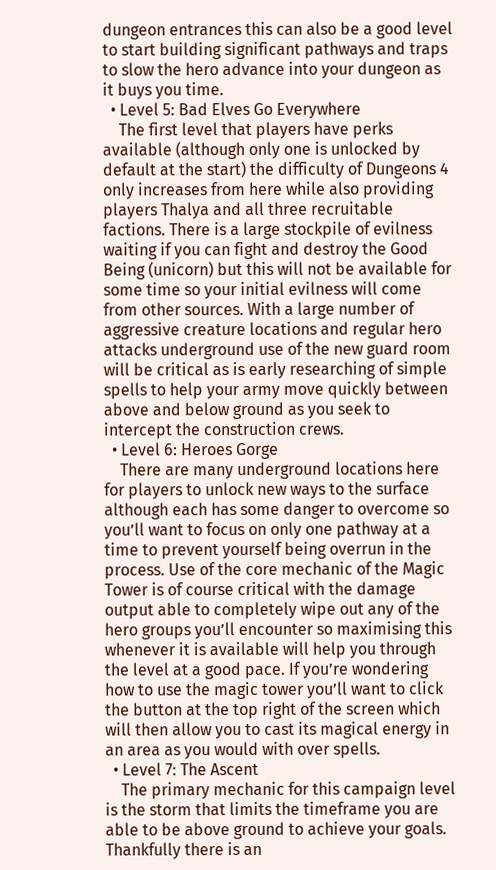dungeon entrances this can also be a good level to start building significant pathways and traps to slow the hero advance into your dungeon as it buys you time.
  • Level 5: Bad Elves Go Everywhere
    The first level that players have perks available (although only one is unlocked by default at the start) the difficulty of Dungeons 4 only increases from here while also providing players Thalya and all three recruitable factions. There is a large stockpile of evilness waiting if you can fight and destroy the Good Being (unicorn) but this will not be available for some time so your initial evilness will come from other sources. With a large number of aggressive creature locations and regular hero attacks underground use of the new guard room will be critical as is early researching of simple spells to help your army move quickly between above and below ground as you seek to intercept the construction crews.
  • Level 6: Heroes Gorge
    There are many underground locations here for players to unlock new ways to the surface although each has some danger to overcome so you’ll want to focus on only one pathway at a time to prevent yourself being overrun in the process. Use of the core mechanic of the Magic Tower is of course critical with the damage output able to completely wipe out any of the hero groups you’ll encounter so maximising this whenever it is available will help you through the level at a good pace. If you’re wondering how to use the magic tower you’ll want to click the button at the top right of the screen which will then allow you to cast its magical energy in an area as you would with over spells.
  • Level 7: The Ascent
    The primary mechanic for this campaign level is the storm that limits the timeframe you are able to be above ground to achieve your goals. Thankfully there is an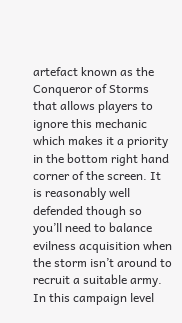artefact known as the Conqueror of Storms that allows players to ignore this mechanic which makes it a priority in the bottom right hand corner of the screen. It is reasonably well defended though so you’ll need to balance evilness acquisition when the storm isn’t around to recruit a suitable army. In this campaign level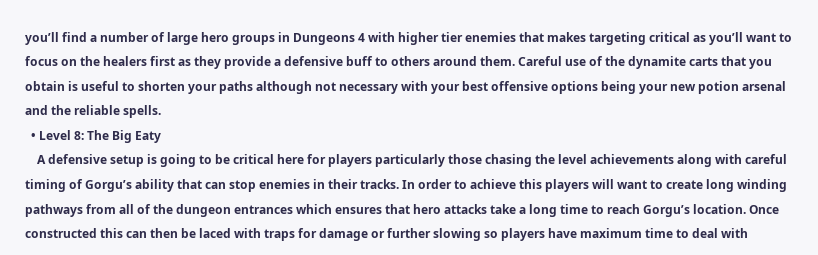you’ll find a number of large hero groups in Dungeons 4 with higher tier enemies that makes targeting critical as you’ll want to focus on the healers first as they provide a defensive buff to others around them. Careful use of the dynamite carts that you obtain is useful to shorten your paths although not necessary with your best offensive options being your new potion arsenal and the reliable spells.
  • Level 8: The Big Eaty
    A defensive setup is going to be critical here for players particularly those chasing the level achievements along with careful timing of Gorgu’s ability that can stop enemies in their tracks. In order to achieve this players will want to create long winding pathways from all of the dungeon entrances which ensures that hero attacks take a long time to reach Gorgu’s location. Once constructed this can then be laced with traps for damage or further slowing so players have maximum time to deal with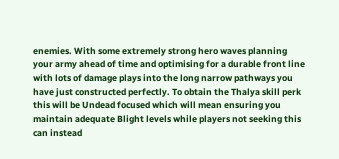enemies. With some extremely strong hero waves planning your army ahead of time and optimising for a durable front line with lots of damage plays into the long narrow pathways you have just constructed perfectly. To obtain the Thalya skill perk this will be Undead focused which will mean ensuring you maintain adequate Blight levels while players not seeking this can instead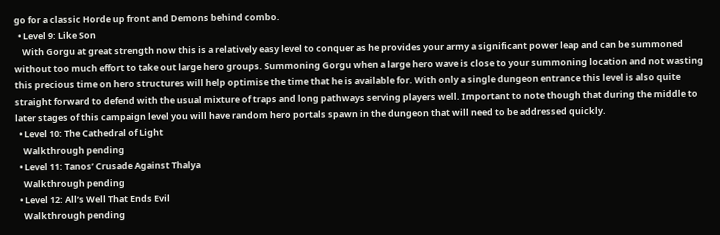go for a classic Horde up front and Demons behind combo.
  • Level 9: Like Son
    With Gorgu at great strength now this is a relatively easy level to conquer as he provides your army a significant power leap and can be summoned without too much effort to take out large hero groups. Summoning Gorgu when a large hero wave is close to your summoning location and not wasting this precious time on hero structures will help optimise the time that he is available for. With only a single dungeon entrance this level is also quite straight forward to defend with the usual mixture of traps and long pathways serving players well. Important to note though that during the middle to later stages of this campaign level you will have random hero portals spawn in the dungeon that will need to be addressed quickly.
  • Level 10: The Cathedral of Light
    Walkthrough pending
  • Level 11: Tanos’ Crusade Against Thalya
    Walkthrough pending
  • Level 12: All’s Well That Ends Evil
    Walkthrough pending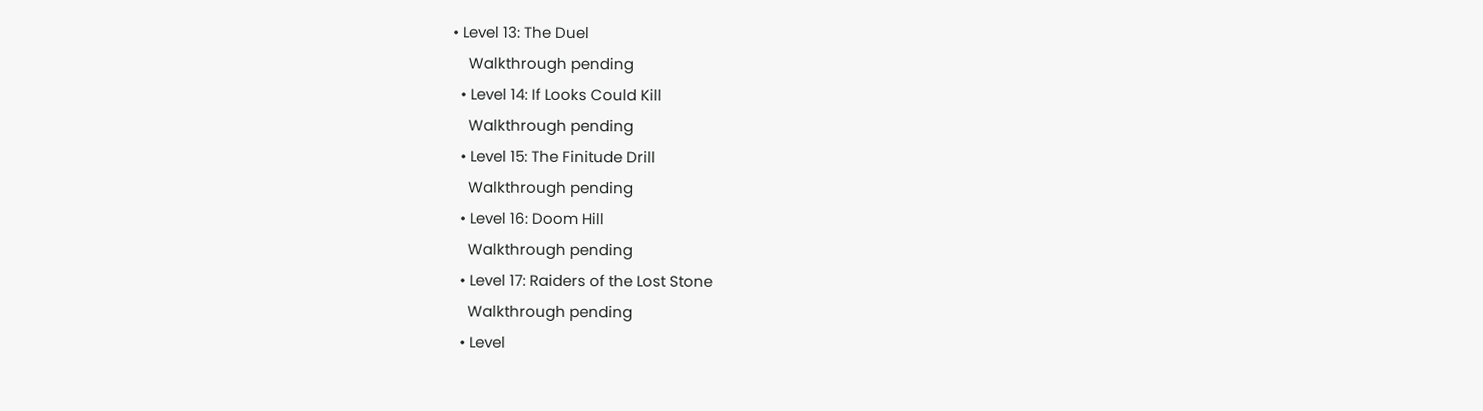• Level 13: The Duel
    Walkthrough pending
  • Level 14: If Looks Could Kill
    Walkthrough pending
  • Level 15: The Finitude Drill
    Walkthrough pending
  • Level 16: Doom Hill
    Walkthrough pending
  • Level 17: Raiders of the Lost Stone
    Walkthrough pending
  • Level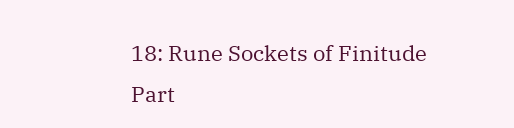18: Rune Sockets of Finitude Part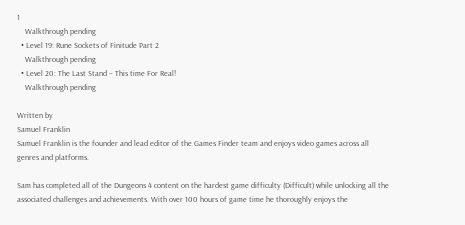1
    Walkthrough pending
  • Level 19: Rune Sockets of Finitude Part 2
    Walkthrough pending
  • Level 20: The Last Stand – This time For Real!
    Walkthrough pending

Written by
Samuel Franklin
Samuel Franklin is the founder and lead editor of the Games Finder team and enjoys video games across all genres and platforms.

Sam has completed all of the Dungeons 4 content on the hardest game difficulty (Difficult) while unlocking all the associated challenges and achievements. With over 100 hours of game time he thoroughly enjoys the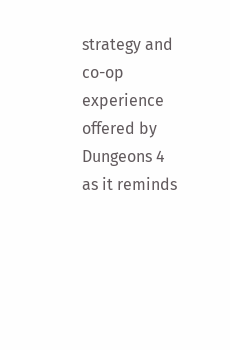strategy and co-op experience offered by Dungeons 4 as it reminds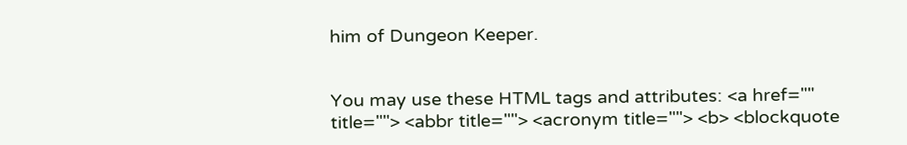him of Dungeon Keeper.


You may use these HTML tags and attributes: <a href="" title=""> <abbr title=""> <acronym title=""> <b> <blockquote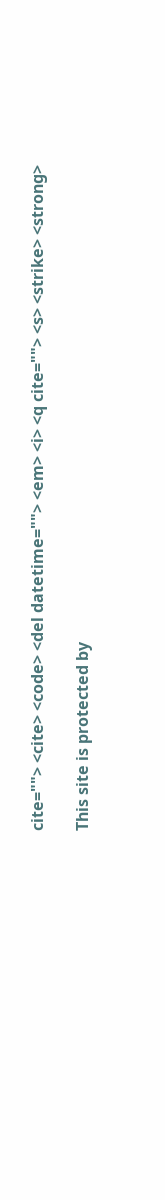cite=""> <cite> <code> <del datetime=""> <em> <i> <q cite=""> <s> <strike> <strong>

This site is protected by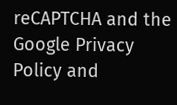reCAPTCHA and the Google Privacy Policy and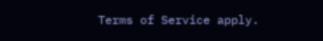Terms of Service apply.